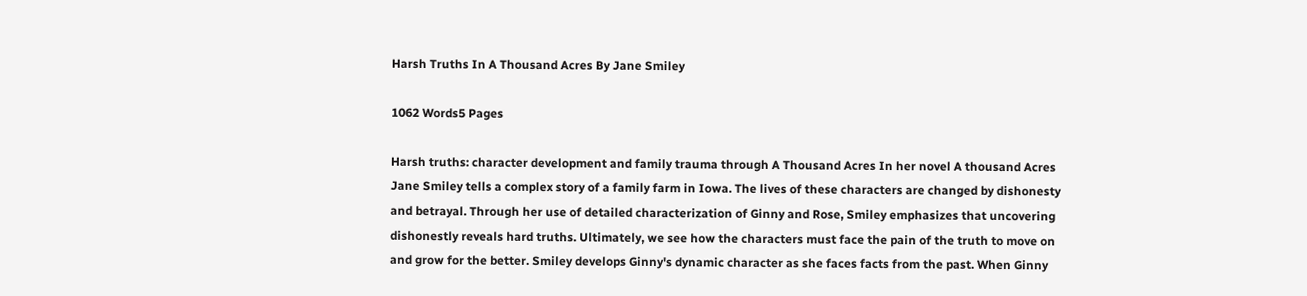Harsh Truths In A Thousand Acres By Jane Smiley

1062 Words5 Pages

Harsh truths: character development and family trauma through A Thousand Acres In her novel A thousand Acres Jane Smiley tells a complex story of a family farm in Iowa. The lives of these characters are changed by dishonesty and betrayal. Through her use of detailed characterization of Ginny and Rose, Smiley emphasizes that uncovering dishonestly reveals hard truths. Ultimately, we see how the characters must face the pain of the truth to move on and grow for the better. Smiley develops Ginny's dynamic character as she faces facts from the past. When Ginny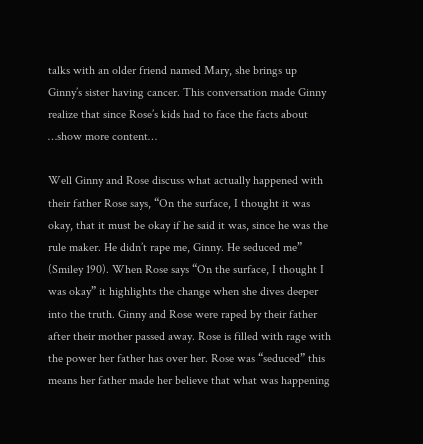talks with an older friend named Mary, she brings up Ginny’s sister having cancer. This conversation made Ginny realize that since Rose’s kids had to face the facts about …show more content…

Well Ginny and Rose discuss what actually happened with their father Rose says, “On the surface, I thought it was okay, that it must be okay if he said it was, since he was the rule maker. He didn’t rape me, Ginny. He seduced me” (Smiley 190). When Rose says “On the surface, I thought I was okay” it highlights the change when she dives deeper into the truth. Ginny and Rose were raped by their father after their mother passed away. Rose is filled with rage with the power her father has over her. Rose was “seduced” this means her father made her believe that what was happening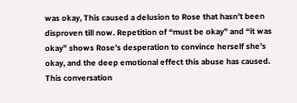was okay, This caused a delusion to Rose that hasn’t been disproven till now. Repetition of “must be okay” and “it was okay” shows Rose’s desperation to convince herself she’s okay, and the deep emotional effect this abuse has caused. This conversation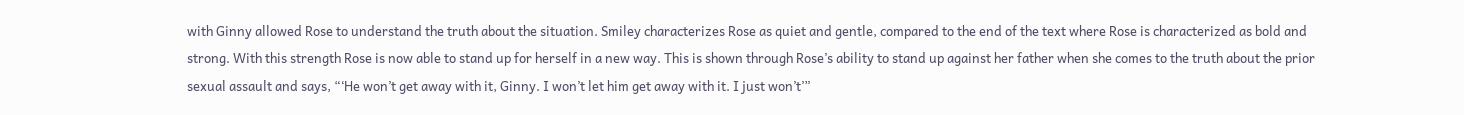with Ginny allowed Rose to understand the truth about the situation. Smiley characterizes Rose as quiet and gentle, compared to the end of the text where Rose is characterized as bold and strong. With this strength Rose is now able to stand up for herself in a new way. This is shown through Rose’s ability to stand up against her father when she comes to the truth about the prior sexual assault and says, “‘He won’t get away with it, Ginny. I won’t let him get away with it. I just won’t’”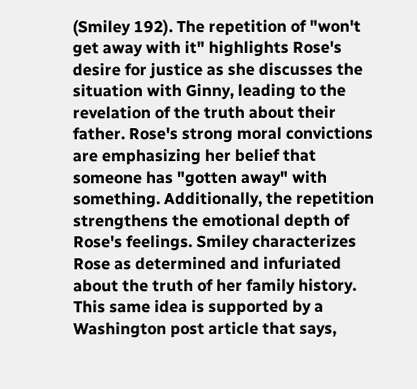(Smiley 192). The repetition of "won't get away with it" highlights Rose's desire for justice as she discusses the situation with Ginny, leading to the revelation of the truth about their father. Rose's strong moral convictions are emphasizing her belief that someone has "gotten away" with something. Additionally, the repetition strengthens the emotional depth of Rose's feelings. Smiley characterizes Rose as determined and infuriated about the truth of her family history. This same idea is supported by a Washington post article that says,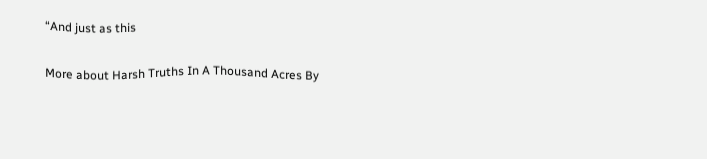“And just as this

More about Harsh Truths In A Thousand Acres By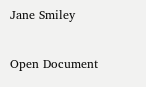Jane Smiley

Open Document